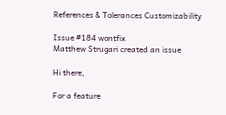References & Tolerances Customizability

Issue #184 wontfix
Matthew Strugari created an issue

Hi there,

For a feature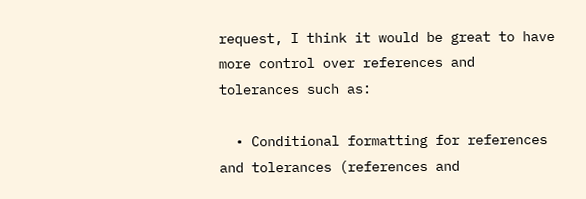request, I think it would be great to have more control over references and tolerances such as:

  • Conditional formatting for references and tolerances (references and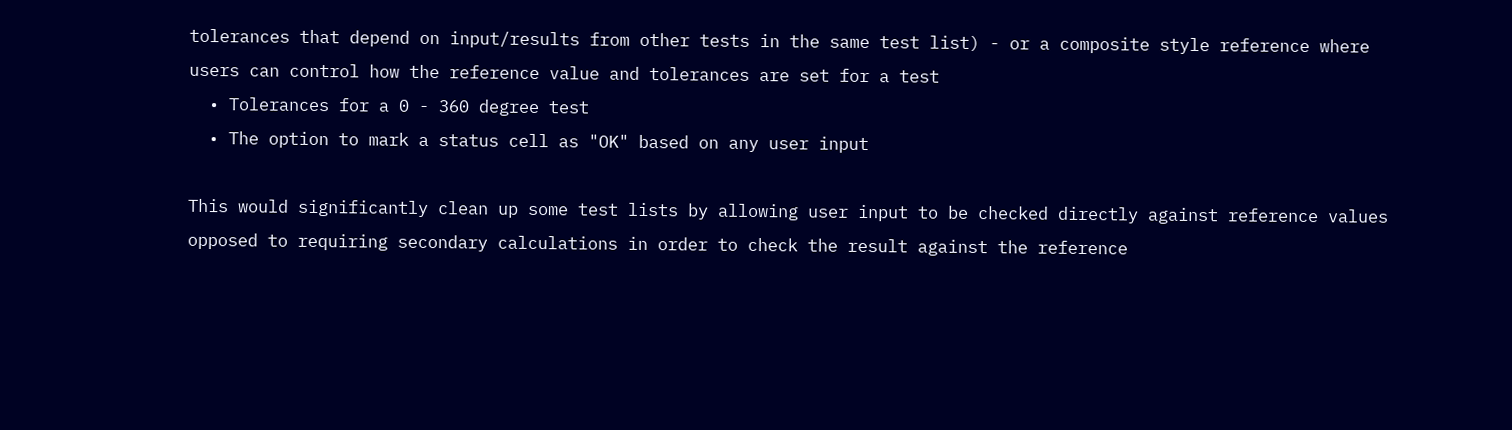tolerances that depend on input/results from other tests in the same test list) - or a composite style reference where users can control how the reference value and tolerances are set for a test
  • Tolerances for a 0 - 360 degree test
  • The option to mark a status cell as "OK" based on any user input

This would significantly clean up some test lists by allowing user input to be checked directly against reference values opposed to requiring secondary calculations in order to check the result against the reference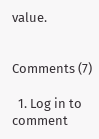value.


Comments (7)

  1. Log in to comment